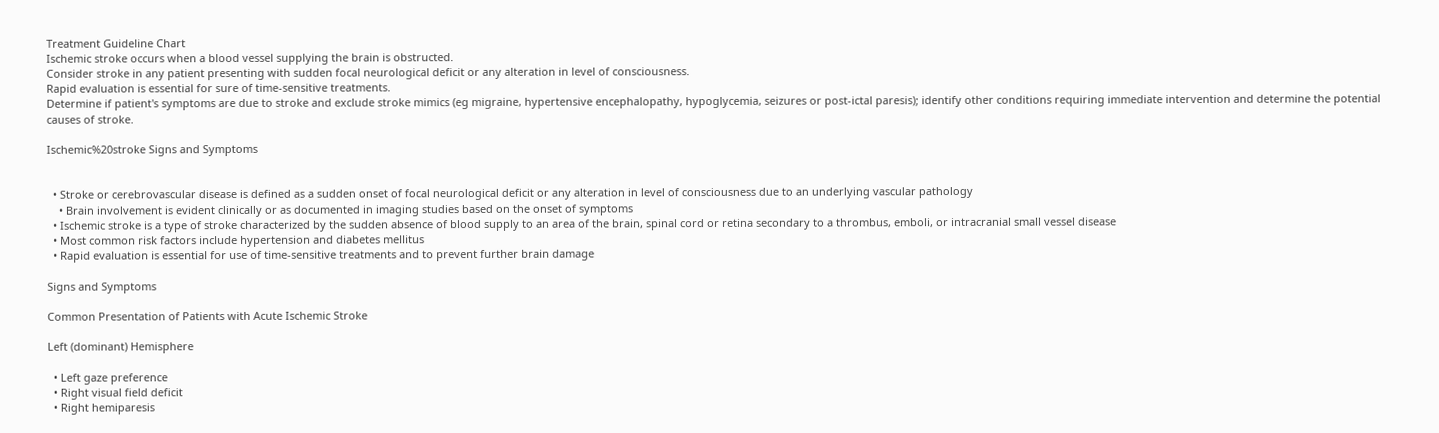Treatment Guideline Chart
Ischemic stroke occurs when a blood vessel supplying the brain is obstructed.
Consider stroke in any patient presenting with sudden focal neurological deficit or any alteration in level of consciousness.
Rapid evaluation is essential for sure of time-sensitive treatments.
Determine if patient's symptoms are due to stroke and exclude stroke mimics (eg migraine, hypertensive encephalopathy, hypoglycemia, seizures or post-ictal paresis); identify other conditions requiring immediate intervention and determine the potential causes of stroke.

Ischemic%20stroke Signs and Symptoms


  • Stroke or cerebrovascular disease is defined as a sudden onset of focal neurological deficit or any alteration in level of consciousness due to an underlying vascular pathology
    • Brain involvement is evident clinically or as documented in imaging studies based on the onset of symptoms
  • Ischemic stroke is a type of stroke characterized by the sudden absence of blood supply to an area of the brain, spinal cord or retina secondary to a thrombus, emboli, or intracranial small vessel disease
  • Most common risk factors include hypertension and diabetes mellitus
  • Rapid evaluation is essential for use of time-sensitive treatments and to prevent further brain damage

Signs and Symptoms

Common Presentation of Patients with Acute Ischemic Stroke

Left (dominant) Hemisphere

  • Left gaze preference
  • Right visual field deficit
  • Right hemiparesis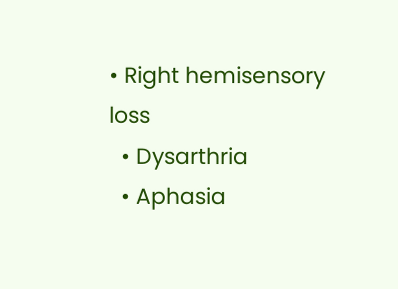• Right hemisensory loss
  • Dysarthria
  • Aphasia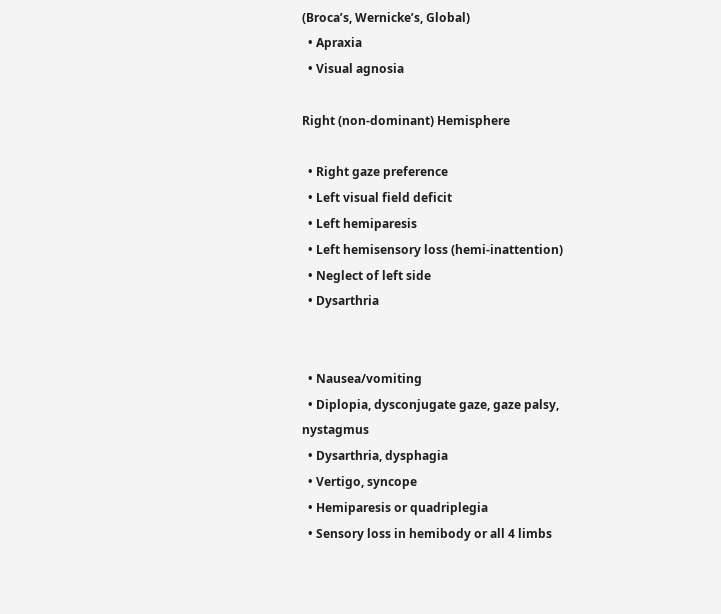(Broca’s, Wernicke’s, Global)
  • Apraxia
  • Visual agnosia

Right (non-dominant) Hemisphere

  • Right gaze preference
  • Left visual field deficit
  • Left hemiparesis
  • Left hemisensory loss (hemi-inattention)
  • Neglect of left side
  • Dysarthria


  • Nausea/vomiting
  • Diplopia, dysconjugate gaze, gaze palsy, nystagmus
  • Dysarthria, dysphagia
  • Vertigo, syncope
  • Hemiparesis or quadriplegia
  • Sensory loss in hemibody or all 4 limbs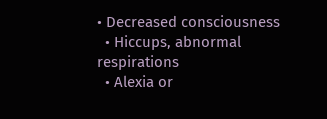• Decreased consciousness
  • Hiccups, abnormal respirations
  • Alexia or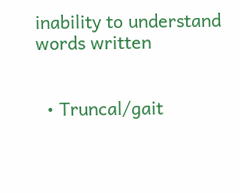inability to understand words written


  • Truncal/gait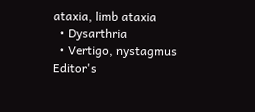ataxia, limb ataxia
  • Dysarthria
  • Vertigo, nystagmus
Editor's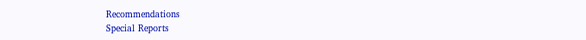Recommendations
Special Reports